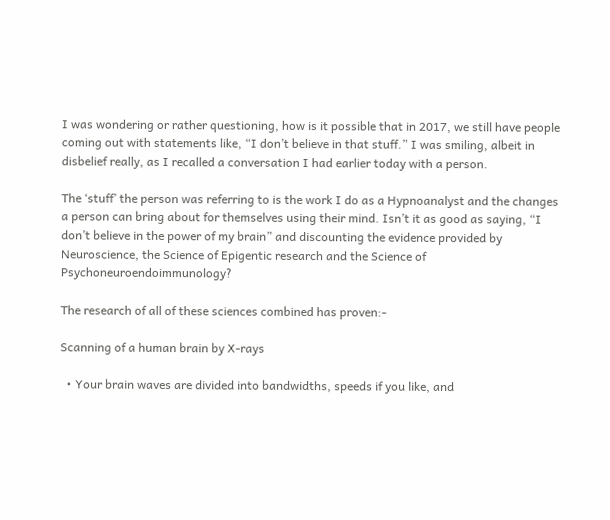I was wondering or rather questioning, how is it possible that in 2017, we still have people coming out with statements like, “I don’t believe in that stuff.” I was smiling, albeit in disbelief really, as I recalled a conversation I had earlier today with a person.

The ‘stuff’ the person was referring to is the work I do as a Hypnoanalyst and the changes a person can bring about for themselves using their mind. Isn’t it as good as saying, “I don’t believe in the power of my brain” and discounting the evidence provided by Neuroscience, the Science of Epigentic research and the Science of Psychoneuroendoimmunology?

The research of all of these sciences combined has proven:-

Scanning of a human brain by X-rays

  • Your brain waves are divided into bandwidths, speeds if you like, and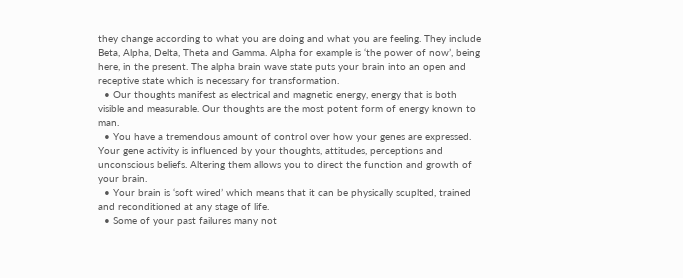they change according to what you are doing and what you are feeling. They include Beta, Alpha, Delta, Theta and Gamma. Alpha for example is ‘the power of now’, being here, in the present. The alpha brain wave state puts your brain into an open and receptive state which is necessary for transformation.
  • Our thoughts manifest as electrical and magnetic energy, energy that is both visible and measurable. Our thoughts are the most potent form of energy known to man.
  • You have a tremendous amount of control over how your genes are expressed. Your gene activity is influenced by your thoughts, attitudes, perceptions and unconscious beliefs. Altering them allows you to direct the function and growth of your brain.
  • Your brain is ‘soft wired’ which means that it can be physically scuplted, trained and reconditioned at any stage of life.
  • Some of your past failures many not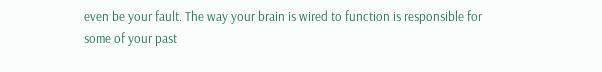even be your fault. The way your brain is wired to function is responsible for some of your past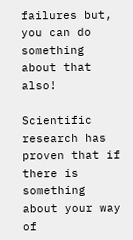failures but, you can do something about that also!

Scientific research has proven that if there is something about your way of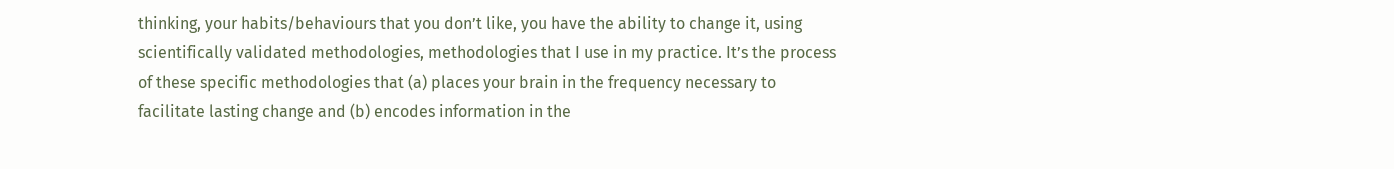thinking, your habits/behaviours that you don’t like, you have the ability to change it, using scientifically validated methodologies, methodologies that I use in my practice. It’s the process of these specific methodologies that (a) places your brain in the frequency necessary to facilitate lasting change and (b) encodes information in the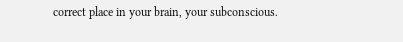correct place in your brain, your subconscious.